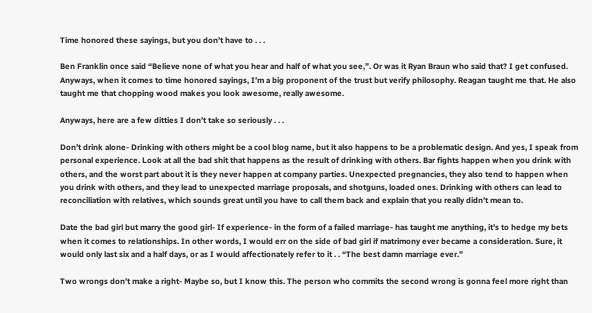Time honored these sayings, but you don’t have to . . .

Ben Franklin once said “Believe none of what you hear and half of what you see,”. Or was it Ryan Braun who said that? I get confused. Anyways, when it comes to time honored sayings, I’m a big proponent of the trust but verify philosophy. Reagan taught me that. He also taught me that chopping wood makes you look awesome, really awesome.

Anyways, here are a few ditties I don’t take so seriously . . .

Don’t drink alone- Drinking with others might be a cool blog name, but it also happens to be a problematic design. And yes, I speak from personal experience. Look at all the bad shit that happens as the result of drinking with others. Bar fights happen when you drink with others, and the worst part about it is they never happen at company parties. Unexpected pregnancies, they also tend to happen when you drink with others, and they lead to unexpected marriage proposals, and shotguns, loaded ones. Drinking with others can lead to reconciliation with relatives, which sounds great until you have to call them back and explain that you really didn’t mean to.

Date the bad girl but marry the good girl- If experience- in the form of a failed marriage- has taught me anything, it’s to hedge my bets when it comes to relationships. In other words, I would err on the side of bad girl if matrimony ever became a consideration. Sure, it would only last six and a half days, or as I would affectionately refer to it . . “The best damn marriage ever.”

Two wrongs don’t make a right- Maybe so, but I know this. The person who commits the second wrong is gonna feel more right than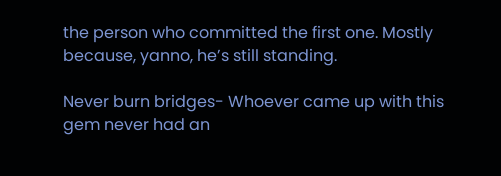the person who committed the first one. Mostly because, yanno, he’s still standing.

Never burn bridges- Whoever came up with this gem never had an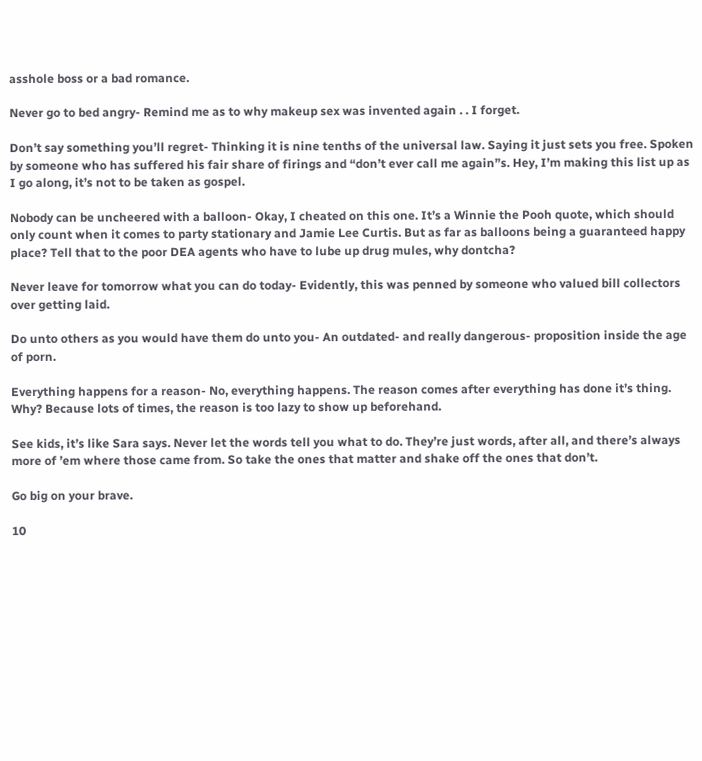asshole boss or a bad romance.

Never go to bed angry- Remind me as to why makeup sex was invented again . . I forget.

Don’t say something you’ll regret- Thinking it is nine tenths of the universal law. Saying it just sets you free. Spoken by someone who has suffered his fair share of firings and “don’t ever call me again”s. Hey, I’m making this list up as I go along, it’s not to be taken as gospel.

Nobody can be uncheered with a balloon- Okay, I cheated on this one. It’s a Winnie the Pooh quote, which should only count when it comes to party stationary and Jamie Lee Curtis. But as far as balloons being a guaranteed happy place? Tell that to the poor DEA agents who have to lube up drug mules, why dontcha?

Never leave for tomorrow what you can do today- Evidently, this was penned by someone who valued bill collectors over getting laid.

Do unto others as you would have them do unto you- An outdated- and really dangerous- proposition inside the age of porn.

Everything happens for a reason- No, everything happens. The reason comes after everything has done it’s thing. Why? Because lots of times, the reason is too lazy to show up beforehand.

See kids, it’s like Sara says. Never let the words tell you what to do. They’re just words, after all, and there’s always more of ’em where those came from. So take the ones that matter and shake off the ones that don’t.

Go big on your brave.

10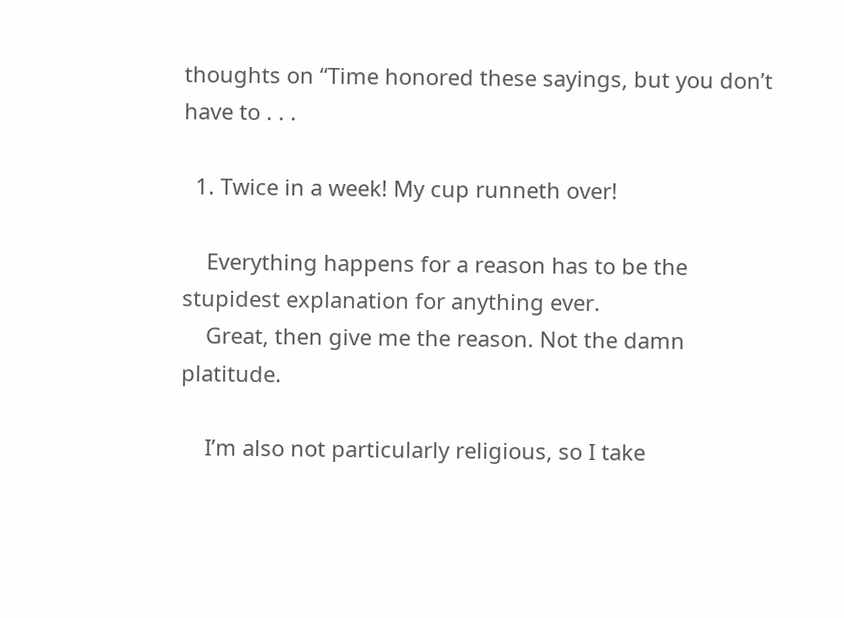thoughts on “Time honored these sayings, but you don’t have to . . .

  1. Twice in a week! My cup runneth over!

    Everything happens for a reason has to be the stupidest explanation for anything ever.
    Great, then give me the reason. Not the damn platitude.

    I’m also not particularly religious, so I take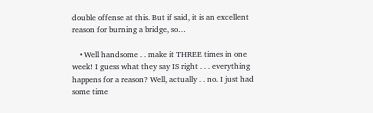double offense at this. But if said, it is an excellent reason for burning a bridge, so…

    • Well handsome . . make it THREE times in one week! I guess what they say IS right . . . everything happens for a reason? Well, actually . . no. I just had some time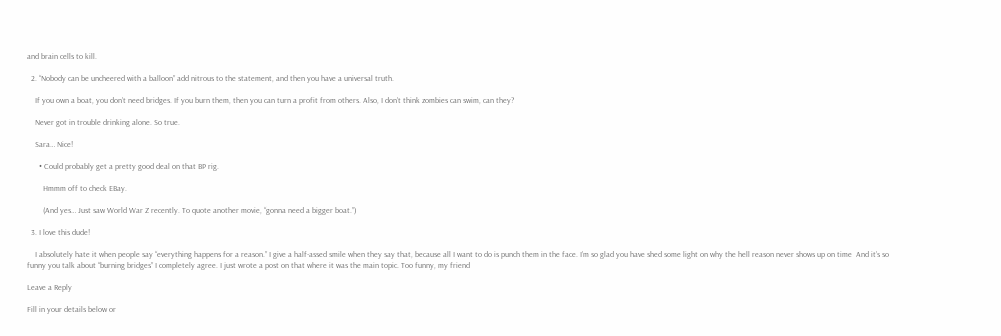and brain cells to kill.

  2. “Nobody can be uncheered with a balloon” add nitrous to the statement, and then you have a universal truth.

    If you own a boat, you don’t need bridges. If you burn them, then you can turn a profit from others. Also, I don’t think zombies can swim, can they?

    Never got in trouble drinking alone. So true.

    Sara… Nice!

      • Could probably get a pretty good deal on that BP rig.

        Hmmm off to check EBay.

        (And yes… Just saw World War Z recently. To quote another movie, “gonna need a bigger boat.”)

  3. I love this dude!

    I absolutely hate it when people say “everything happens for a reason.” I give a half-assed smile when they say that, because all I want to do is punch them in the face. I’m so glad you have shed some light on why the hell reason never shows up on time  And it’s so funny you talk about “burning bridges” I completely agree. I just wrote a post on that where it was the main topic. Too funny, my friend

Leave a Reply

Fill in your details below or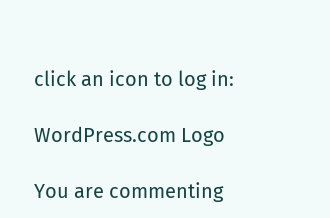click an icon to log in:

WordPress.com Logo

You are commenting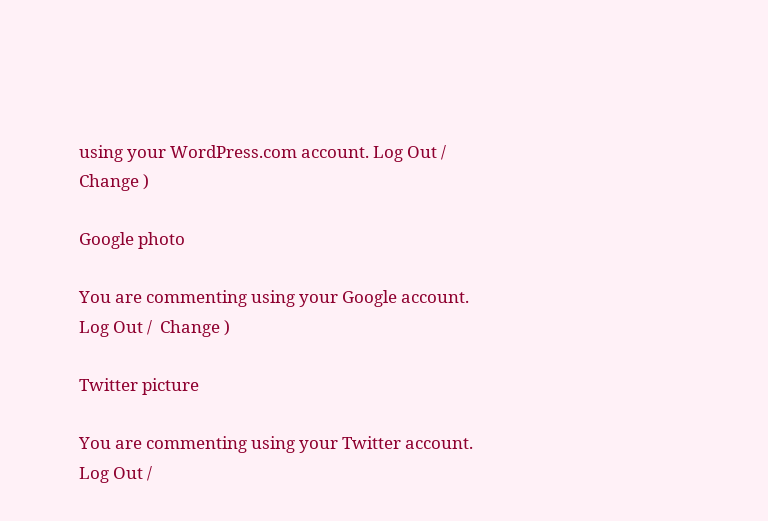using your WordPress.com account. Log Out /  Change )

Google photo

You are commenting using your Google account. Log Out /  Change )

Twitter picture

You are commenting using your Twitter account. Log Out /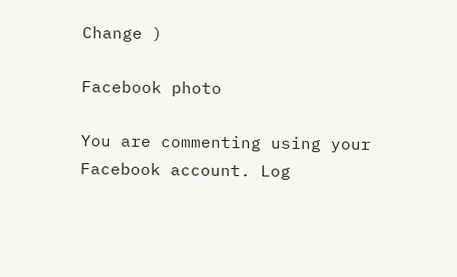Change )

Facebook photo

You are commenting using your Facebook account. Log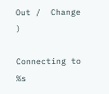Out /  Change )

Connecting to %s